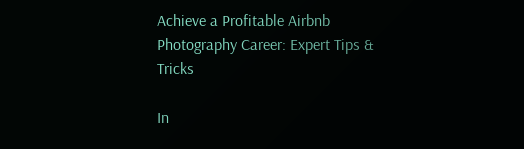Achieve a Profitable Airbnb Photography Career: Expert Tips & Tricks

In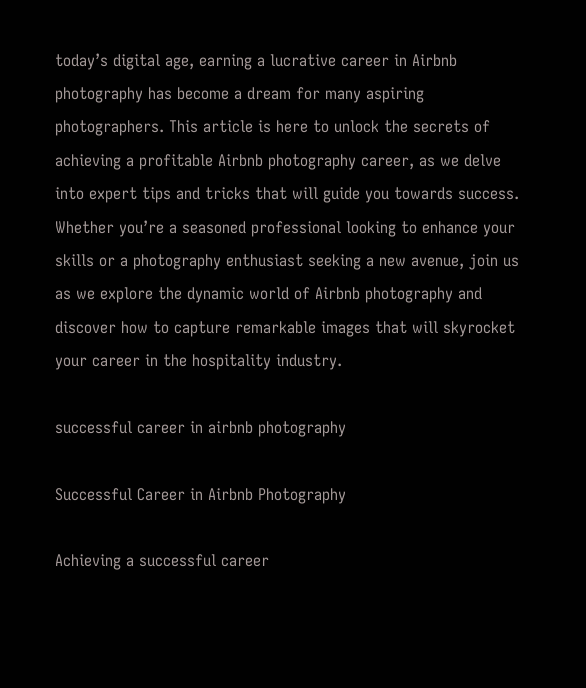today’s digital age, earning a lucrative career in Airbnb photography has become a dream for many aspiring photographers. This article is here to unlock the secrets of achieving a profitable Airbnb photography career, as we delve into expert tips and tricks that will guide you towards success. Whether you’re a seasoned professional looking to enhance your skills or a photography enthusiast seeking a new avenue, join us as we explore the dynamic world of Airbnb photography and discover how to capture remarkable images that will skyrocket your career in the hospitality industry.

successful career in airbnb photography

Successful Career in Airbnb Photography

Achieving a successful career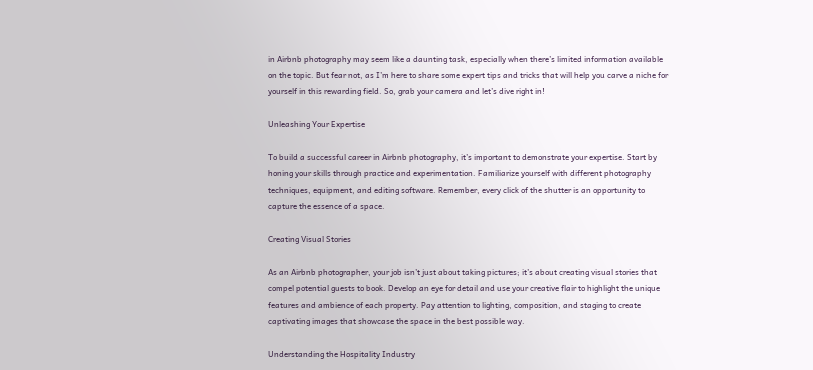in Airbnb photography may seem like a daunting task, especially when there’s limited information available on the topic. But fear not, as I’m here to share some expert tips and tricks that will help you carve a niche for yourself in this rewarding field. So, grab your camera and let’s dive right in!

Unleashing Your Expertise

To build a successful career in Airbnb photography, it’s important to demonstrate your expertise. Start by honing your skills through practice and experimentation. Familiarize yourself with different photography techniques, equipment, and editing software. Remember, every click of the shutter is an opportunity to capture the essence of a space.

Creating Visual Stories

As an Airbnb photographer, your job isn’t just about taking pictures; it’s about creating visual stories that compel potential guests to book. Develop an eye for detail and use your creative flair to highlight the unique features and ambience of each property. Pay attention to lighting, composition, and staging to create captivating images that showcase the space in the best possible way.

Understanding the Hospitality Industry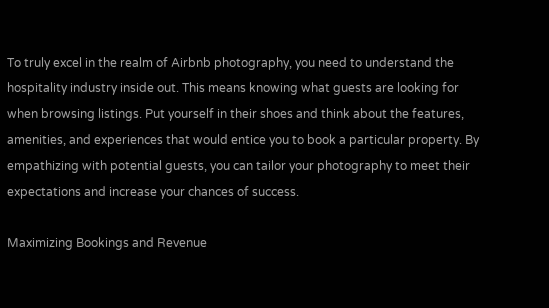To truly excel in the realm of Airbnb photography, you need to understand the hospitality industry inside out. This means knowing what guests are looking for when browsing listings. Put yourself in their shoes and think about the features, amenities, and experiences that would entice you to book a particular property. By empathizing with potential guests, you can tailor your photography to meet their expectations and increase your chances of success.

Maximizing Bookings and Revenue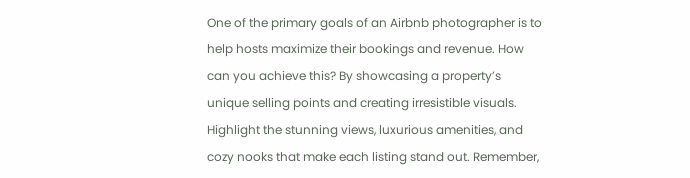One of the primary goals of an Airbnb photographer is to help hosts maximize their bookings and revenue. How can you achieve this? By showcasing a property’s unique selling points and creating irresistible visuals. Highlight the stunning views, luxurious amenities, and cozy nooks that make each listing stand out. Remember,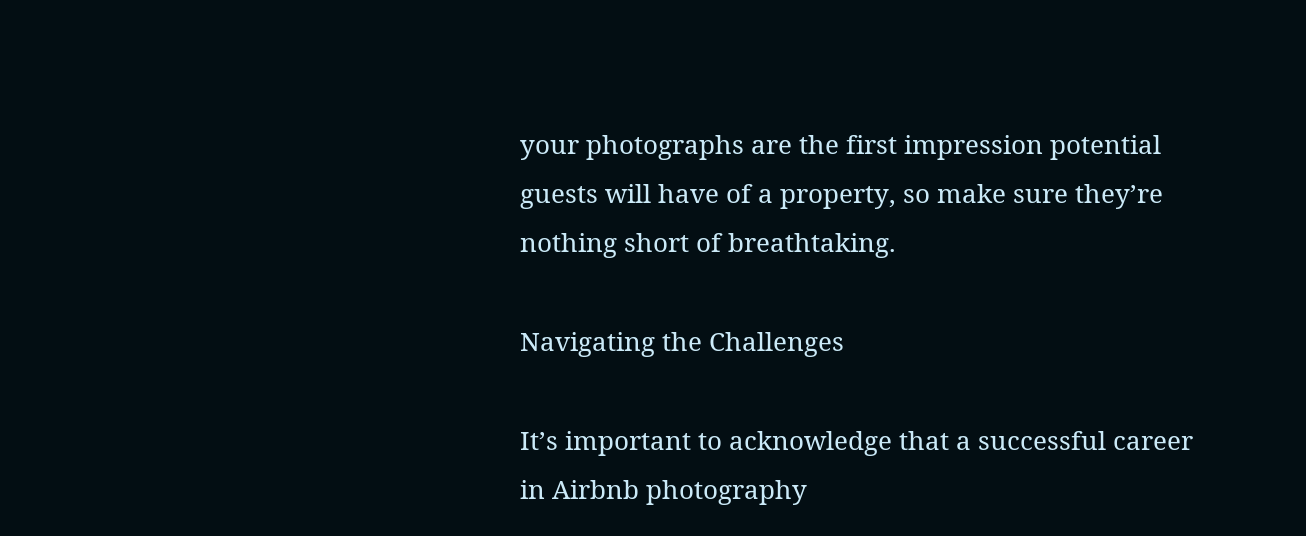your photographs are the first impression potential guests will have of a property, so make sure they’re nothing short of breathtaking.

Navigating the Challenges

It’s important to acknowledge that a successful career in Airbnb photography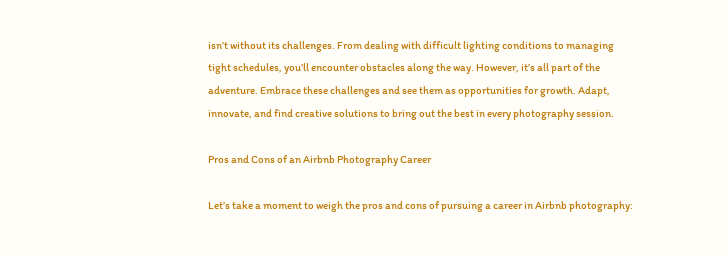isn’t without its challenges. From dealing with difficult lighting conditions to managing tight schedules, you’ll encounter obstacles along the way. However, it’s all part of the adventure. Embrace these challenges and see them as opportunities for growth. Adapt, innovate, and find creative solutions to bring out the best in every photography session.

Pros and Cons of an Airbnb Photography Career

Let’s take a moment to weigh the pros and cons of pursuing a career in Airbnb photography: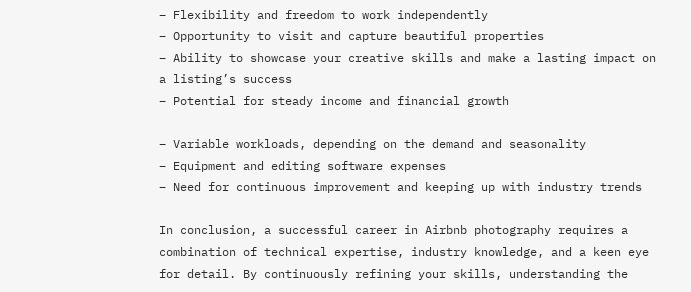– Flexibility and freedom to work independently
– Opportunity to visit and capture beautiful properties
– Ability to showcase your creative skills and make a lasting impact on a listing’s success
– Potential for steady income and financial growth

– Variable workloads, depending on the demand and seasonality
– Equipment and editing software expenses
– Need for continuous improvement and keeping up with industry trends

In conclusion, a successful career in Airbnb photography requires a combination of technical expertise, industry knowledge, and a keen eye for detail. By continuously refining your skills, understanding the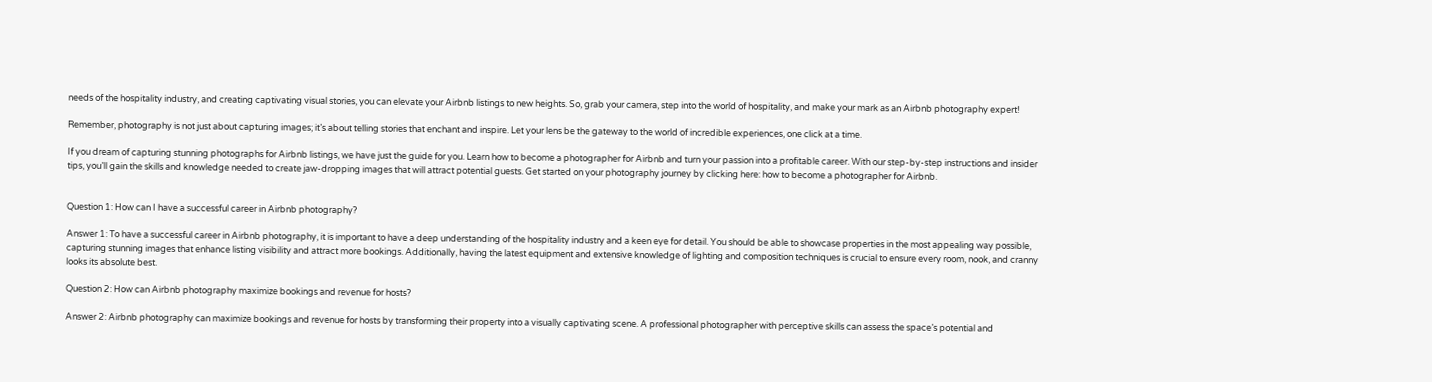needs of the hospitality industry, and creating captivating visual stories, you can elevate your Airbnb listings to new heights. So, grab your camera, step into the world of hospitality, and make your mark as an Airbnb photography expert!

Remember, photography is not just about capturing images; it’s about telling stories that enchant and inspire. Let your lens be the gateway to the world of incredible experiences, one click at a time.

If you dream of capturing stunning photographs for Airbnb listings, we have just the guide for you. Learn how to become a photographer for Airbnb and turn your passion into a profitable career. With our step-by-step instructions and insider tips, you’ll gain the skills and knowledge needed to create jaw-dropping images that will attract potential guests. Get started on your photography journey by clicking here: how to become a photographer for Airbnb.


Question 1: How can I have a successful career in Airbnb photography?

Answer 1: To have a successful career in Airbnb photography, it is important to have a deep understanding of the hospitality industry and a keen eye for detail. You should be able to showcase properties in the most appealing way possible, capturing stunning images that enhance listing visibility and attract more bookings. Additionally, having the latest equipment and extensive knowledge of lighting and composition techniques is crucial to ensure every room, nook, and cranny looks its absolute best.

Question 2: How can Airbnb photography maximize bookings and revenue for hosts?

Answer 2: Airbnb photography can maximize bookings and revenue for hosts by transforming their property into a visually captivating scene. A professional photographer with perceptive skills can assess the space’s potential and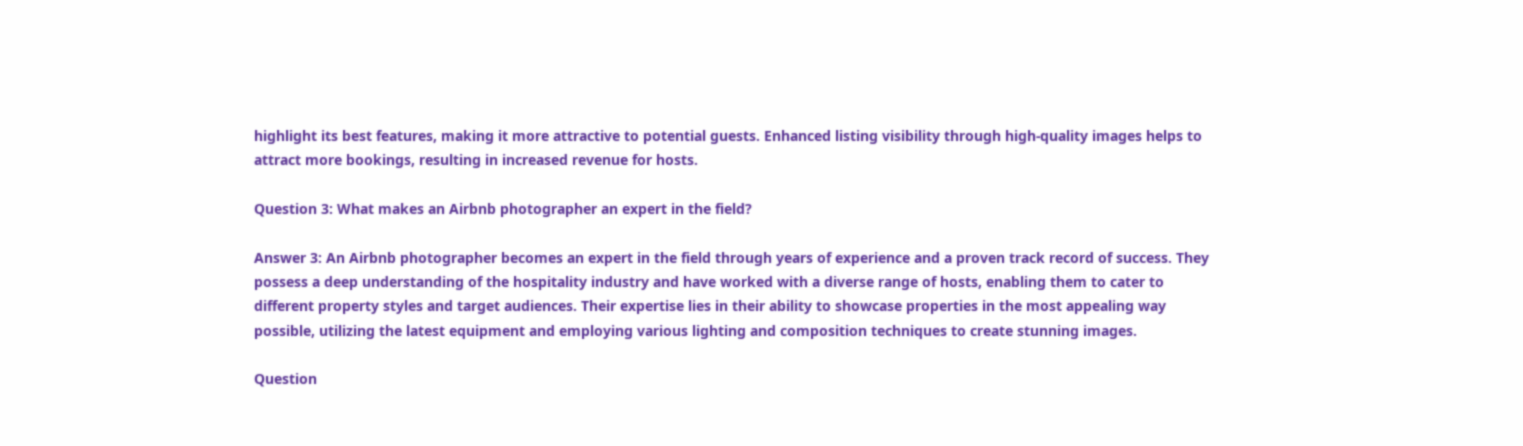highlight its best features, making it more attractive to potential guests. Enhanced listing visibility through high-quality images helps to attract more bookings, resulting in increased revenue for hosts.

Question 3: What makes an Airbnb photographer an expert in the field?

Answer 3: An Airbnb photographer becomes an expert in the field through years of experience and a proven track record of success. They possess a deep understanding of the hospitality industry and have worked with a diverse range of hosts, enabling them to cater to different property styles and target audiences. Their expertise lies in their ability to showcase properties in the most appealing way possible, utilizing the latest equipment and employing various lighting and composition techniques to create stunning images.

Question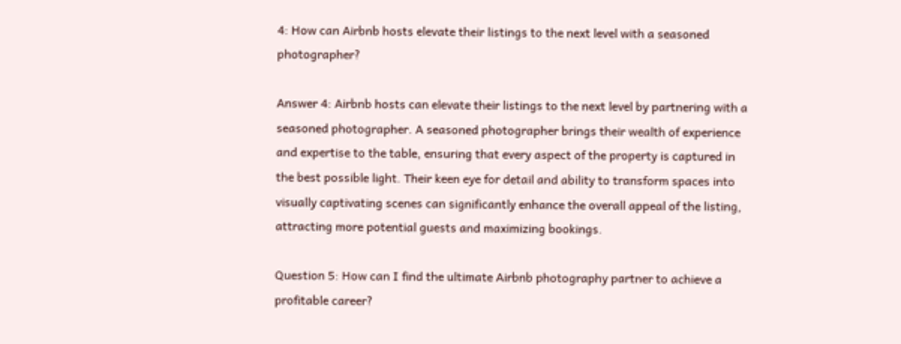4: How can Airbnb hosts elevate their listings to the next level with a seasoned photographer?

Answer 4: Airbnb hosts can elevate their listings to the next level by partnering with a seasoned photographer. A seasoned photographer brings their wealth of experience and expertise to the table, ensuring that every aspect of the property is captured in the best possible light. Their keen eye for detail and ability to transform spaces into visually captivating scenes can significantly enhance the overall appeal of the listing, attracting more potential guests and maximizing bookings.

Question 5: How can I find the ultimate Airbnb photography partner to achieve a profitable career?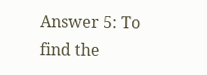Answer 5: To find the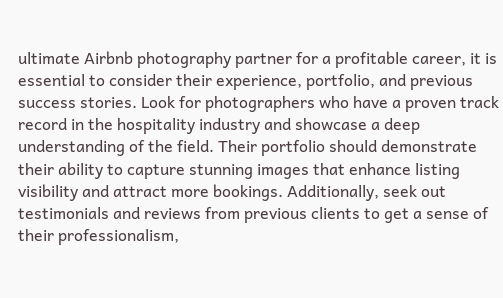ultimate Airbnb photography partner for a profitable career, it is essential to consider their experience, portfolio, and previous success stories. Look for photographers who have a proven track record in the hospitality industry and showcase a deep understanding of the field. Their portfolio should demonstrate their ability to capture stunning images that enhance listing visibility and attract more bookings. Additionally, seek out testimonials and reviews from previous clients to get a sense of their professionalism,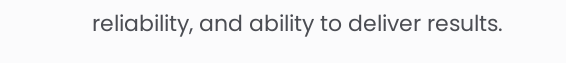reliability, and ability to deliver results.